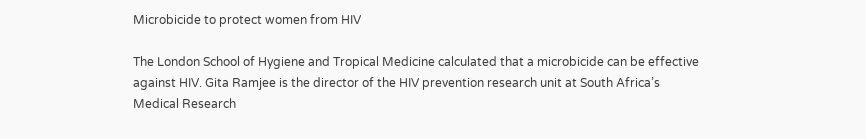Microbicide to protect women from HIV

The London School of Hygiene and Tropical Medicine calculated that a microbicide can be effective against HIV. Gita Ramjee is the director of the HIV prevention research unit at South Africa’s Medical Research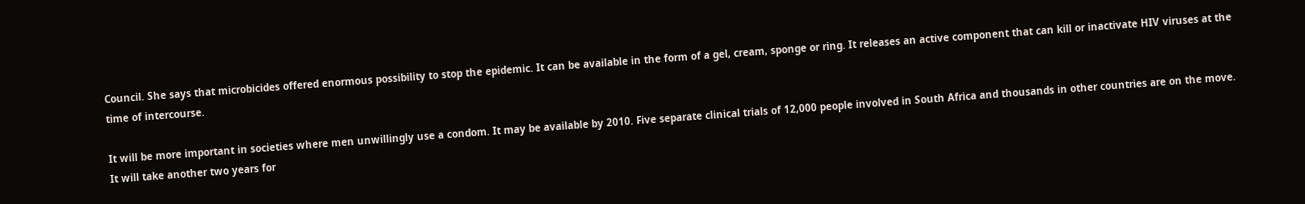Council. She says that microbicides offered enormous possibility to stop the epidemic. It can be available in the form of a gel, cream, sponge or ring. It releases an active component that can kill or inactivate HIV viruses at the time of intercourse.

It will be more important in societies where men unwillingly use a condom. It may be available by 2010. Five separate clinical trials of 12,000 people involved in South Africa and thousands in other countries are on the move. It will take another two years for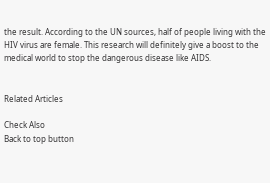the result. According to the UN sources, half of people living with the HIV virus are female. This research will definitely give a boost to the medical world to stop the dangerous disease like AIDS.


Related Articles

Check Also
Back to top button